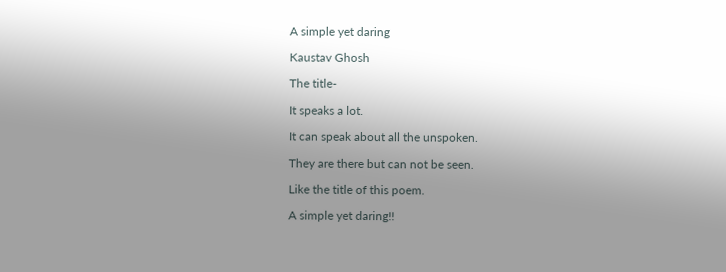A simple yet daring

Kaustav Ghosh

The title-

It speaks a lot.

It can speak about all the unspoken.

They are there but can not be seen.

Like the title of this poem.

A simple yet daring!!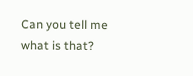Can you tell me what is that?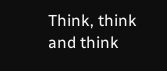Think, think and think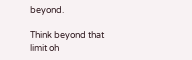beyond.

Think beyond that limit oh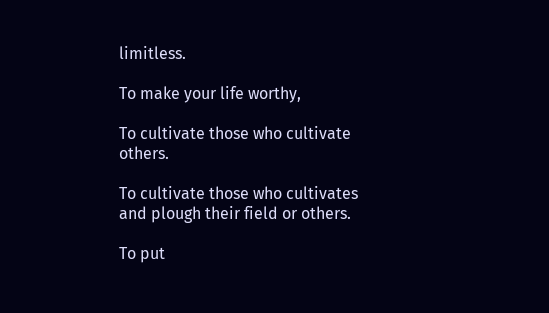limitless.

To make your life worthy,

To cultivate those who cultivate others.

To cultivate those who cultivates and plough their field or others.

To put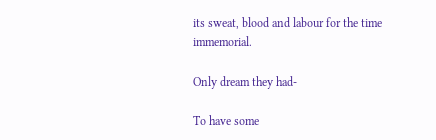its sweat, blood and labour for the time immemorial.

Only dream they had-

To have some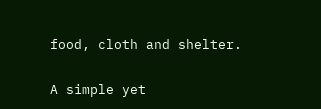food, cloth and shelter.

A simple yet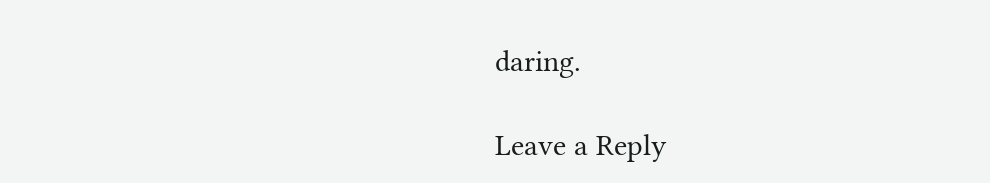daring.

Leave a Reply